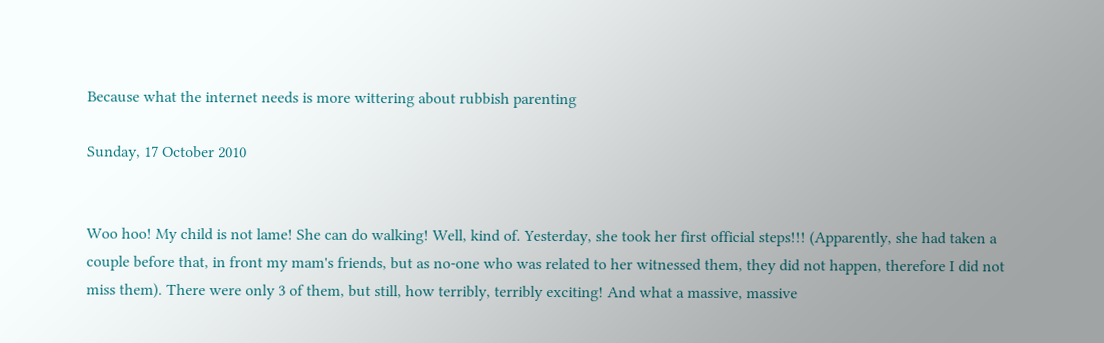Because what the internet needs is more wittering about rubbish parenting

Sunday, 17 October 2010


Woo hoo! My child is not lame! She can do walking! Well, kind of. Yesterday, she took her first official steps!!! (Apparently, she had taken a couple before that, in front my mam's friends, but as no-one who was related to her witnessed them, they did not happen, therefore I did not miss them). There were only 3 of them, but still, how terribly, terribly exciting! And what a massive, massive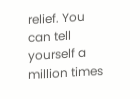relief. You can tell yourself a million times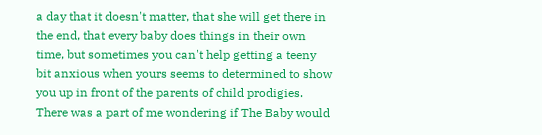a day that it doesn't matter, that she will get there in the end, that every baby does things in their own time, but sometimes you can't help getting a teeny bit anxious when yours seems to determined to show you up in front of the parents of child prodigies. There was a part of me wondering if The Baby would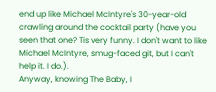end up like Michael McIntyre's 30-year-old crawling around the cocktail party (have you seen that one? Tis very funny. I don't want to like Michael McIntyre, smug-faced git, but I can't help it. I do.).
Anyway, knowing The Baby, I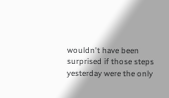wouldn't have been surprised if those steps yesterday were the only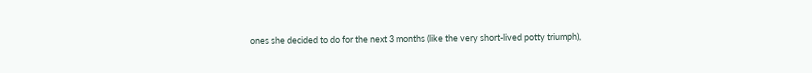ones she decided to do for the next 3 months (like the very short-lived potty triumph),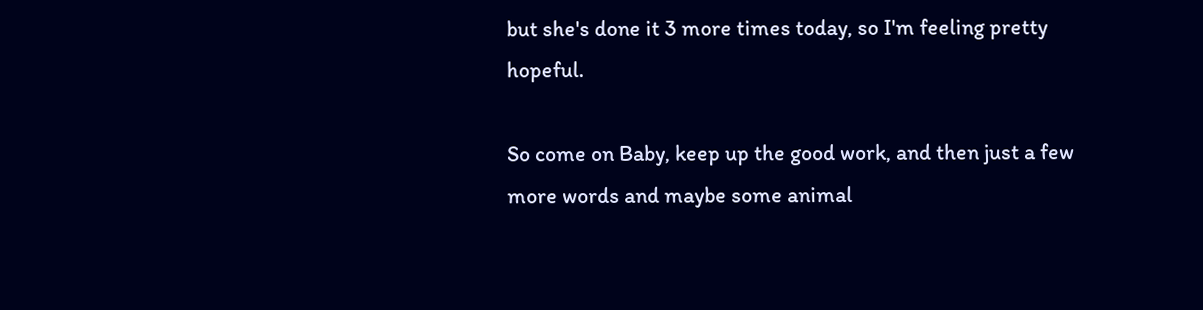but she's done it 3 more times today, so I'm feeling pretty hopeful.

So come on Baby, keep up the good work, and then just a few more words and maybe some animal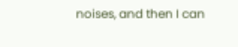noises, and then I can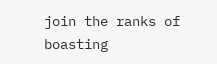join the ranks of boasting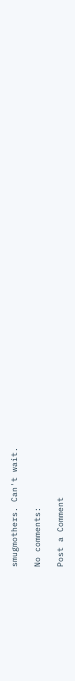smugmothers. Can't wait.

No comments:

Post a Comment